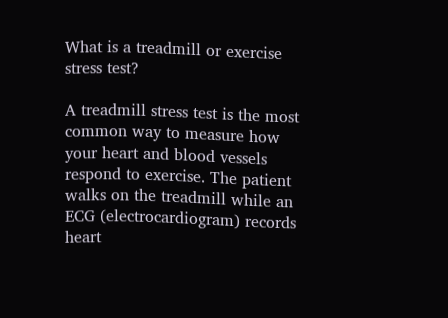What is a treadmill or exercise stress test?

A treadmill stress test is the most common way to measure how your heart and blood vessels respond to exercise. The patient walks on the treadmill while an ECG (electrocardiogram) records heart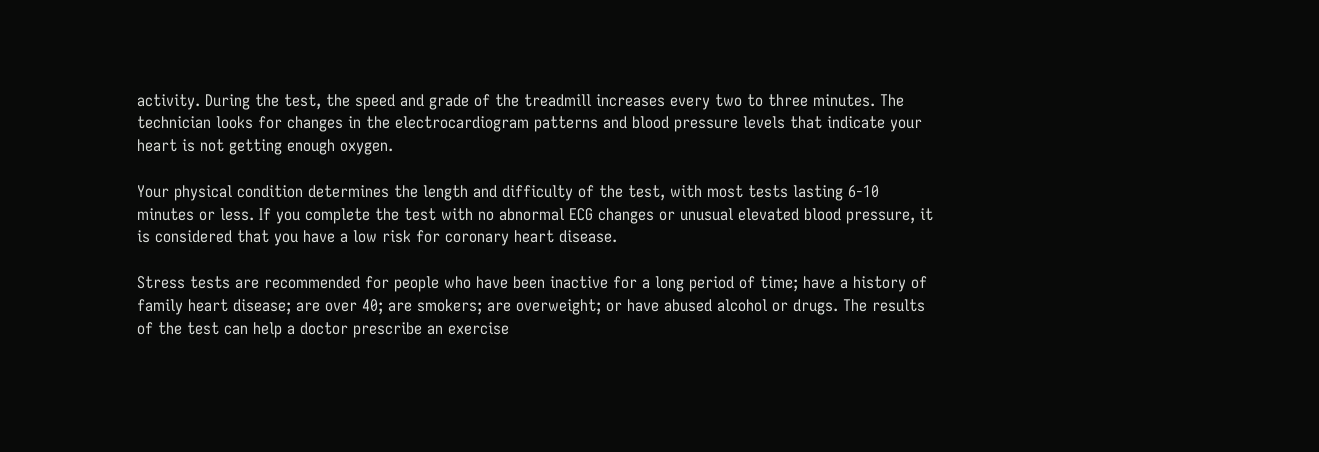activity. During the test, the speed and grade of the treadmill increases every two to three minutes. The technician looks for changes in the electrocardiogram patterns and blood pressure levels that indicate your heart is not getting enough oxygen.

Your physical condition determines the length and difficulty of the test, with most tests lasting 6-10 minutes or less. If you complete the test with no abnormal ECG changes or unusual elevated blood pressure, it is considered that you have a low risk for coronary heart disease.

Stress tests are recommended for people who have been inactive for a long period of time; have a history of family heart disease; are over 40; are smokers; are overweight; or have abused alcohol or drugs. The results of the test can help a doctor prescribe an exercise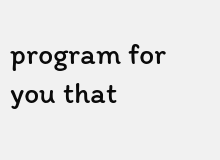program for you that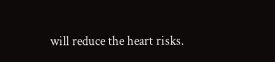will reduce the heart risks.